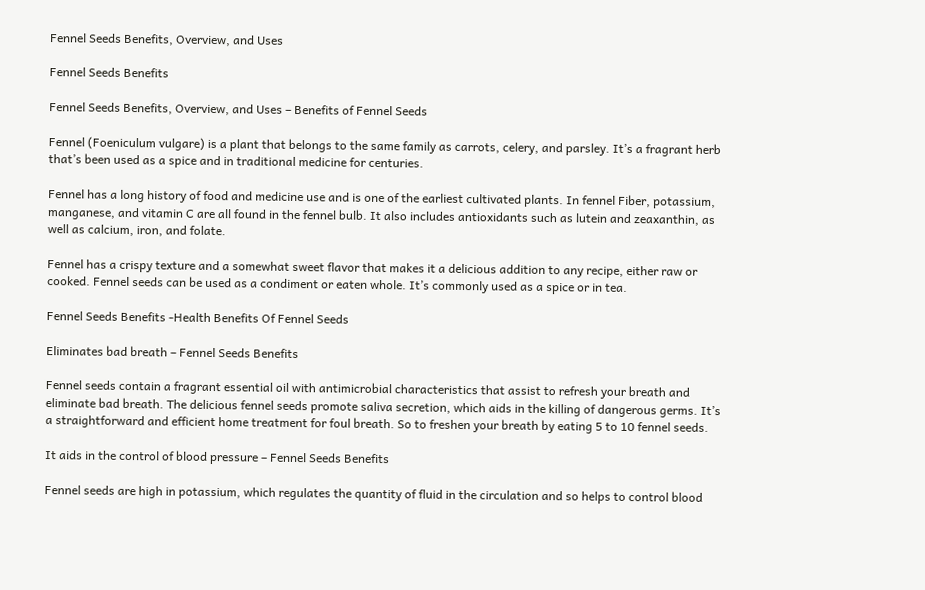Fennel Seeds Benefits, Overview, and Uses

Fennel Seeds Benefits

Fennel Seeds Benefits, Overview, and Uses – Benefits of Fennel Seeds

Fennel (Foeniculum vulgare) is a plant that belongs to the same family as carrots, celery, and parsley. It’s a fragrant herb that’s been used as a spice and in traditional medicine for centuries.

Fennel has a long history of food and medicine use and is one of the earliest cultivated plants. In fennel Fiber, potassium, manganese, and vitamin C are all found in the fennel bulb. It also includes antioxidants such as lutein and zeaxanthin, as well as calcium, iron, and folate.

Fennel has a crispy texture and a somewhat sweet flavor that makes it a delicious addition to any recipe, either raw or cooked. Fennel seeds can be used as a condiment or eaten whole. It’s commonly used as a spice or in tea.

Fennel Seeds Benefits -Health Benefits Of Fennel Seeds

Eliminates bad breath – Fennel Seeds Benefits

Fennel seeds contain a fragrant essential oil with antimicrobial characteristics that assist to refresh your breath and eliminate bad breath. The delicious fennel seeds promote saliva secretion, which aids in the killing of dangerous germs. It’s a straightforward and efficient home treatment for foul breath. So to freshen your breath by eating 5 to 10 fennel seeds.

It aids in the control of blood pressure – Fennel Seeds Benefits

Fennel seeds are high in potassium, which regulates the quantity of fluid in the circulation and so helps to control blood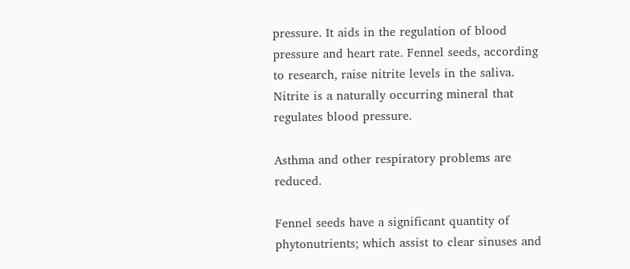pressure. It aids in the regulation of blood pressure and heart rate. Fennel seeds, according to research, raise nitrite levels in the saliva. Nitrite is a naturally occurring mineral that regulates blood pressure.

Asthma and other respiratory problems are reduced.

Fennel seeds have a significant quantity of phytonutrients; which assist to clear sinuses and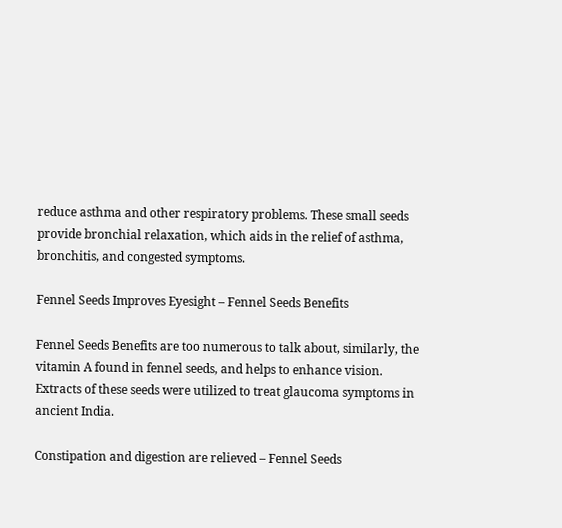reduce asthma and other respiratory problems. These small seeds provide bronchial relaxation, which aids in the relief of asthma, bronchitis, and congested symptoms.

Fennel Seeds Improves Eyesight – Fennel Seeds Benefits

Fennel Seeds Benefits are too numerous to talk about, similarly, the vitamin A found in fennel seeds, and helps to enhance vision. Extracts of these seeds were utilized to treat glaucoma symptoms in ancient India.

Constipation and digestion are relieved – Fennel Seeds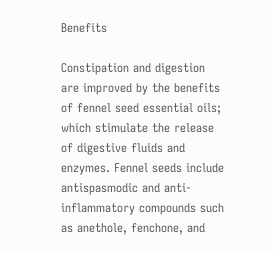Benefits

Constipation and digestion are improved by the benefits of fennel seed essential oils; which stimulate the release of digestive fluids and enzymes. Fennel seeds include antispasmodic and anti-inflammatory compounds such as anethole, fenchone, and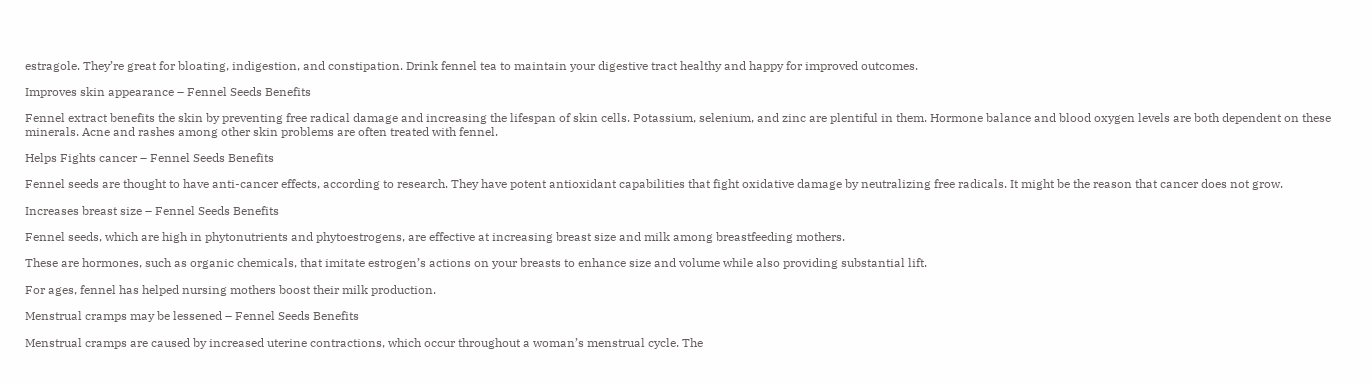estragole. They’re great for bloating, indigestion, and constipation. Drink fennel tea to maintain your digestive tract healthy and happy for improved outcomes.

Improves skin appearance – Fennel Seeds Benefits

Fennel extract benefits the skin by preventing free radical damage and increasing the lifespan of skin cells. Potassium, selenium, and zinc are plentiful in them. Hormone balance and blood oxygen levels are both dependent on these minerals. Acne and rashes among other skin problems are often treated with fennel.

Helps Fights cancer – Fennel Seeds Benefits

Fennel seeds are thought to have anti-cancer effects, according to research. They have potent antioxidant capabilities that fight oxidative damage by neutralizing free radicals. It might be the reason that cancer does not grow.

Increases breast size – Fennel Seeds Benefits

Fennel seeds, which are high in phytonutrients and phytoestrogens, are effective at increasing breast size and milk among breastfeeding mothers.

These are hormones, such as organic chemicals, that imitate estrogen’s actions on your breasts to enhance size and volume while also providing substantial lift.

For ages, fennel has helped nursing mothers boost their milk production.

Menstrual cramps may be lessened – Fennel Seeds Benefits

Menstrual cramps are caused by increased uterine contractions, which occur throughout a woman’s menstrual cycle. The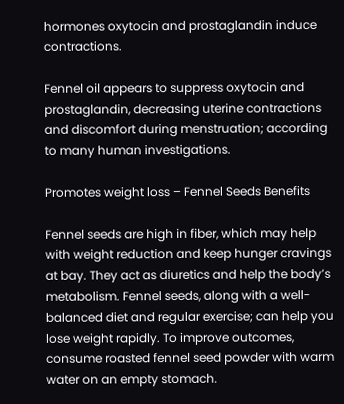hormones oxytocin and prostaglandin induce contractions.

Fennel oil appears to suppress oxytocin and prostaglandin, decreasing uterine contractions and discomfort during menstruation; according to many human investigations.

Promotes weight loss – Fennel Seeds Benefits

Fennel seeds are high in fiber, which may help with weight reduction and keep hunger cravings at bay. They act as diuretics and help the body’s metabolism. Fennel seeds, along with a well-balanced diet and regular exercise; can help you lose weight rapidly. To improve outcomes, consume roasted fennel seed powder with warm water on an empty stomach.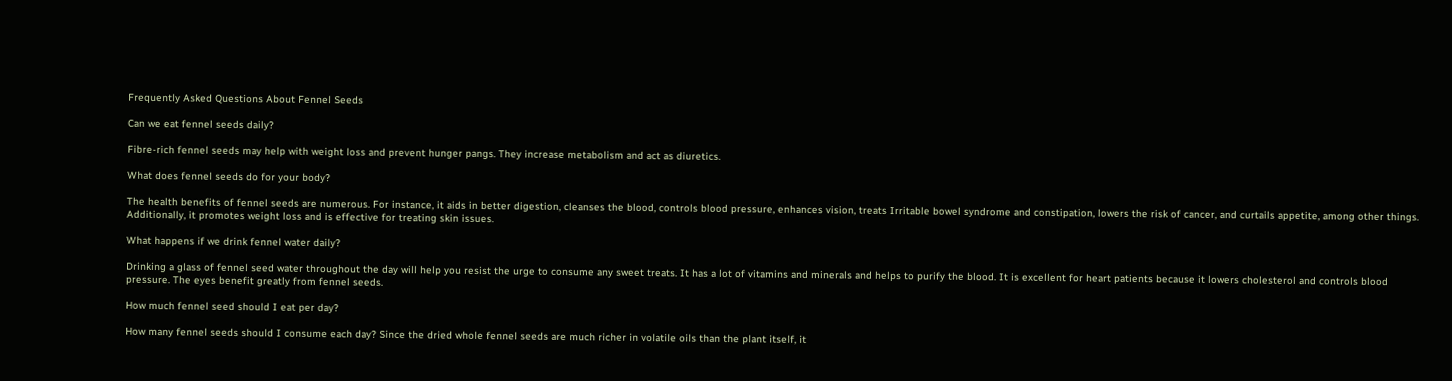Frequently Asked Questions About Fennel Seeds

Can we eat fennel seeds daily?

Fibre-rich fennel seeds may help with weight loss and prevent hunger pangs. They increase metabolism and act as diuretics.

What does fennel seeds do for your body?

The health benefits of fennel seeds are numerous. For instance, it aids in better digestion, cleanses the blood, controls blood pressure, enhances vision, treats Irritable bowel syndrome and constipation, lowers the risk of cancer, and curtails appetite, among other things. Additionally, it promotes weight loss and is effective for treating skin issues.

What happens if we drink fennel water daily?

Drinking a glass of fennel seed water throughout the day will help you resist the urge to consume any sweet treats. It has a lot of vitamins and minerals and helps to purify the blood. It is excellent for heart patients because it lowers cholesterol and controls blood pressure. The eyes benefit greatly from fennel seeds.

How much fennel seed should I eat per day?

How many fennel seeds should I consume each day? Since the dried whole fennel seeds are much richer in volatile oils than the plant itself, it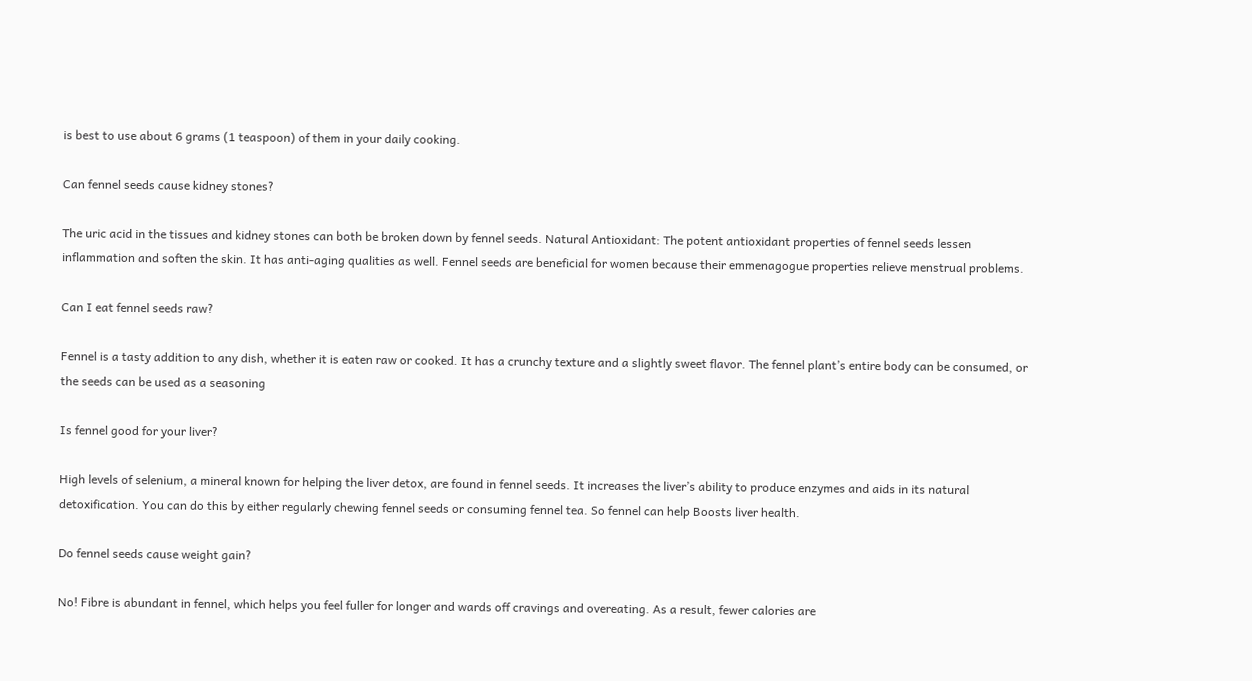is best to use about 6 grams (1 teaspoon) of them in your daily cooking.

Can fennel seeds cause kidney stones?

The uric acid in the tissues and kidney stones can both be broken down by fennel seeds. Natural Antioxidant: The potent antioxidant properties of fennel seeds lessen inflammation and soften the skin. It has anti-aging qualities as well. Fennel seeds are beneficial for women because their emmenagogue properties relieve menstrual problems.

Can I eat fennel seeds raw?

Fennel is a tasty addition to any dish, whether it is eaten raw or cooked. It has a crunchy texture and a slightly sweet flavor. The fennel plant’s entire body can be consumed, or the seeds can be used as a seasoning

Is fennel good for your liver?

High levels of selenium, a mineral known for helping the liver detox, are found in fennel seeds. It increases the liver’s ability to produce enzymes and aids in its natural detoxification. You can do this by either regularly chewing fennel seeds or consuming fennel tea. So fennel can help Boosts liver health.

Do fennel seeds cause weight gain?

No! Fibre is abundant in fennel, which helps you feel fuller for longer and wards off cravings and overeating. As a result, fewer calories are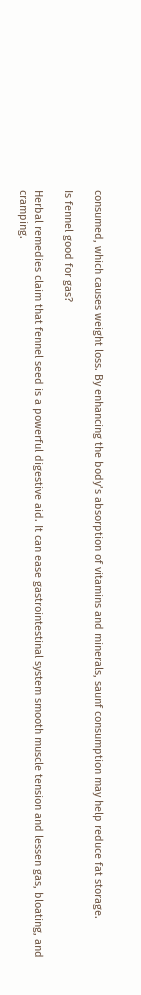consumed, which causes weight loss. By enhancing the body’s absorption of vitamins and minerals, saunf consumption may help reduce fat storage.

Is fennel good for gas?

Herbal remedies claim that fennel seed is a powerful digestive aid. It can ease gastrointestinal system smooth muscle tension and lessen gas, bloating, and cramping.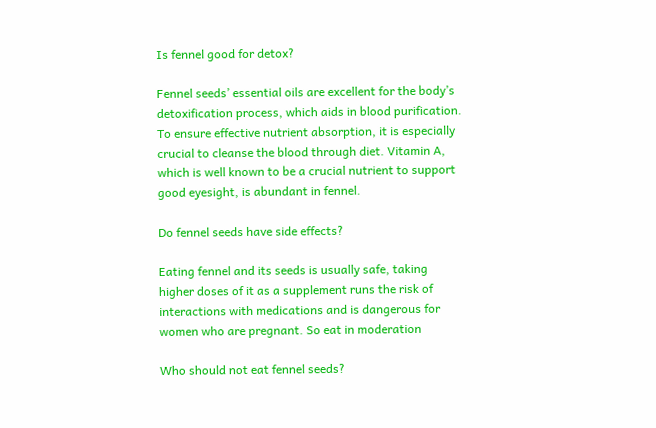Is fennel good for detox?

Fennel seeds’ essential oils are excellent for the body’s detoxification process, which aids in blood purification. To ensure effective nutrient absorption, it is especially crucial to cleanse the blood through diet. Vitamin A, which is well known to be a crucial nutrient to support good eyesight, is abundant in fennel.

Do fennel seeds have side effects?

Eating fennel and its seeds is usually safe, taking higher doses of it as a supplement runs the risk of interactions with medications and is dangerous for women who are pregnant. So eat in moderation

Who should not eat fennel seeds?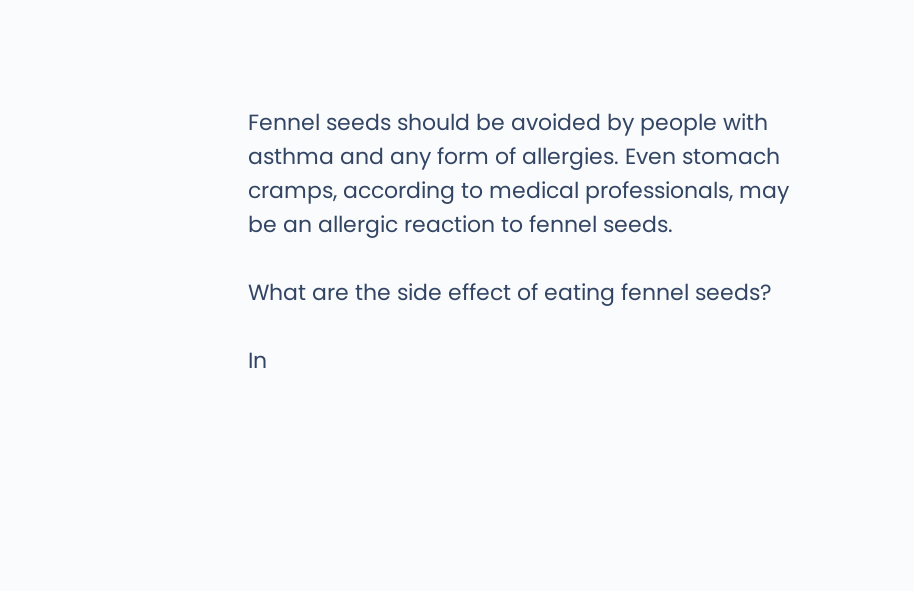Fennel seeds should be avoided by people with asthma and any form of allergies. Even stomach cramps, according to medical professionals, may be an allergic reaction to fennel seeds.

What are the side effect of eating fennel seeds?

In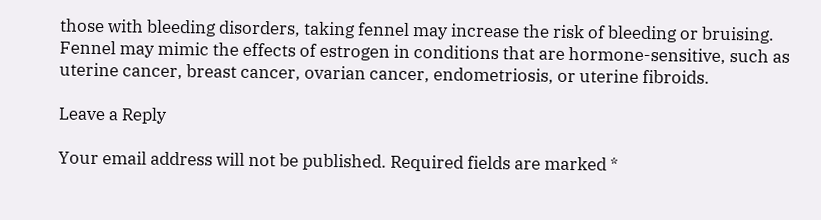those with bleeding disorders, taking fennel may increase the risk of bleeding or bruising. Fennel may mimic the effects of estrogen in conditions that are hormone-sensitive, such as uterine cancer, breast cancer, ovarian cancer, endometriosis, or uterine fibroids.

Leave a Reply

Your email address will not be published. Required fields are marked *